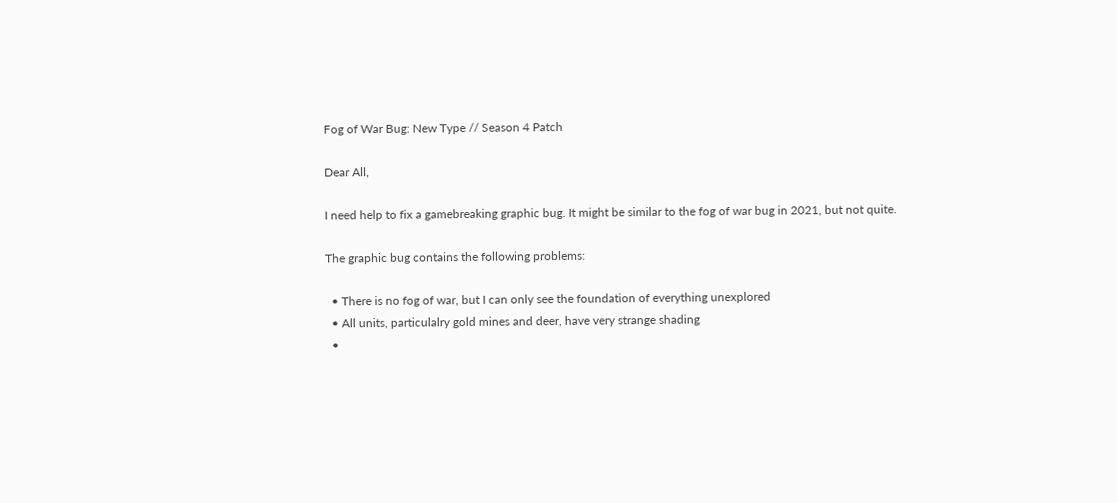Fog of War Bug: New Type // Season 4 Patch

Dear All,

I need help to fix a gamebreaking graphic bug. It might be similar to the fog of war bug in 2021, but not quite.

The graphic bug contains the following problems:

  • There is no fog of war, but I can only see the foundation of everything unexplored
  • All units, particulalry gold mines and deer, have very strange shading
  •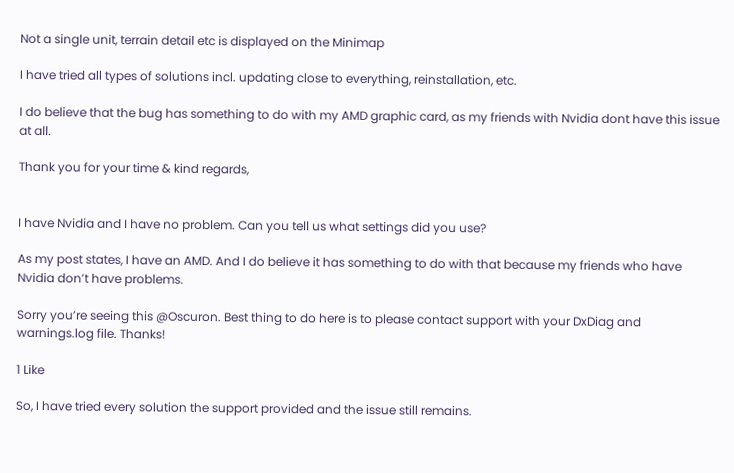Not a single unit, terrain detail etc is displayed on the Minimap

I have tried all types of solutions incl. updating close to everything, reinstallation, etc.

I do believe that the bug has something to do with my AMD graphic card, as my friends with Nvidia dont have this issue at all.

Thank you for your time & kind regards,


I have Nvidia and I have no problem. Can you tell us what settings did you use?

As my post states, I have an AMD. And I do believe it has something to do with that because my friends who have Nvidia don’t have problems.

Sorry you’re seeing this @Oscuron. Best thing to do here is to please contact support with your DxDiag and warnings.log file. Thanks!

1 Like

So, I have tried every solution the support provided and the issue still remains.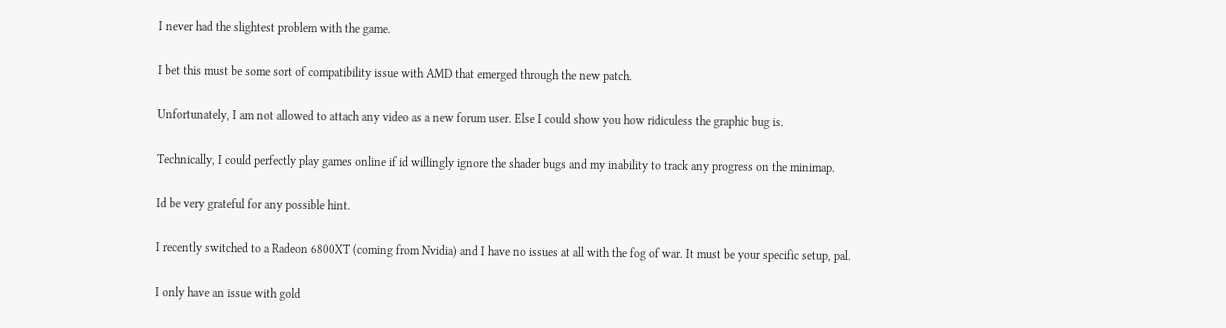I never had the slightest problem with the game.

I bet this must be some sort of compatibility issue with AMD that emerged through the new patch.

Unfortunately, I am not allowed to attach any video as a new forum user. Else I could show you how ridiculess the graphic bug is.

Technically, I could perfectly play games online if id willingly ignore the shader bugs and my inability to track any progress on the minimap.

Id be very grateful for any possible hint.

I recently switched to a Radeon 6800XT (coming from Nvidia) and I have no issues at all with the fog of war. It must be your specific setup, pal.

I only have an issue with gold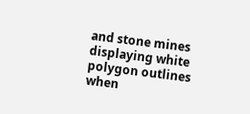and stone mines displaying white polygon outlines when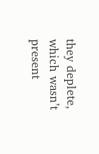they deplete, which wasn’t present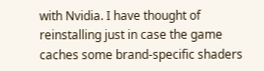with Nvidia. I have thought of reinstalling just in case the game caches some brand-specific shaders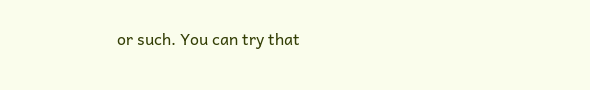or such. You can try that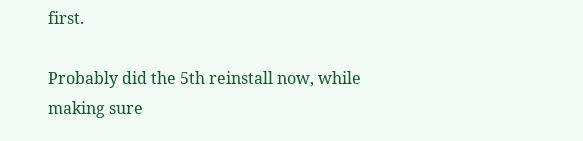first.

Probably did the 5th reinstall now, while making sure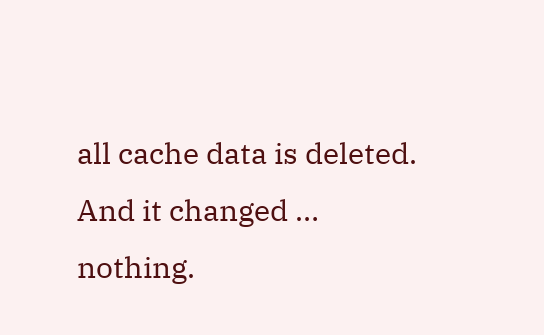all cache data is deleted. And it changed … nothing.